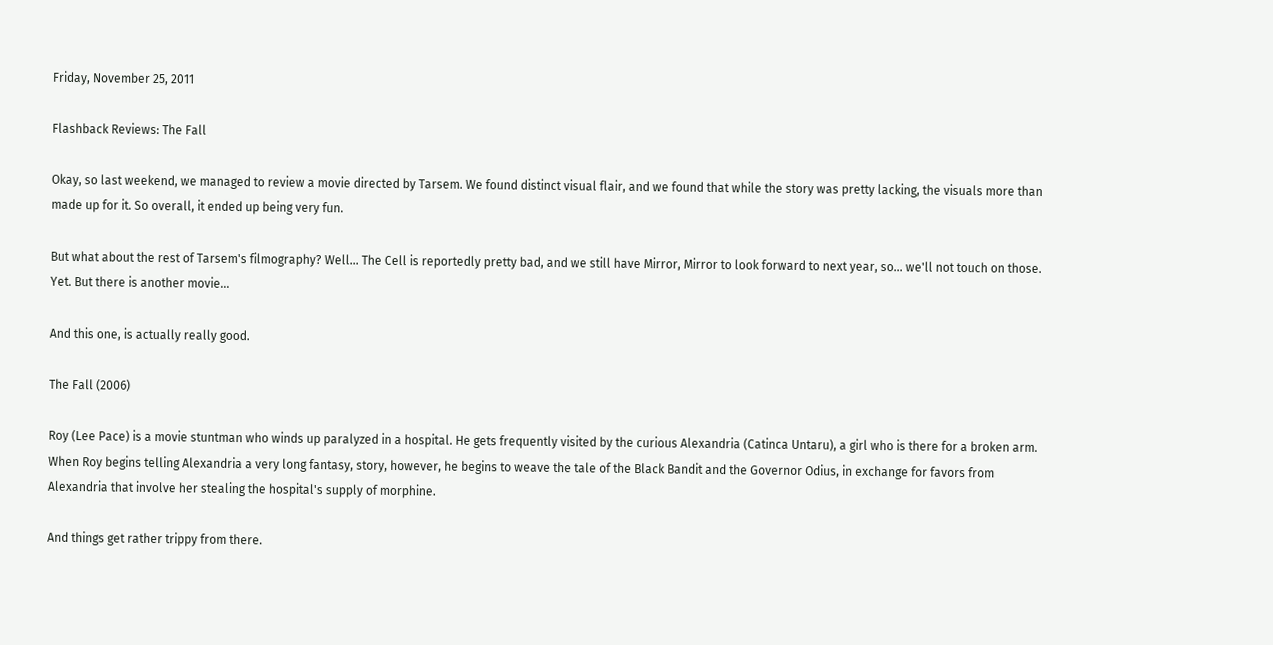Friday, November 25, 2011

Flashback Reviews: The Fall

Okay, so last weekend, we managed to review a movie directed by Tarsem. We found distinct visual flair, and we found that while the story was pretty lacking, the visuals more than made up for it. So overall, it ended up being very fun.

But what about the rest of Tarsem's filmography? Well... The Cell is reportedly pretty bad, and we still have Mirror, Mirror to look forward to next year, so... we'll not touch on those. Yet. But there is another movie...

And this one, is actually really good.

The Fall (2006)

Roy (Lee Pace) is a movie stuntman who winds up paralyzed in a hospital. He gets frequently visited by the curious Alexandria (Catinca Untaru), a girl who is there for a broken arm. When Roy begins telling Alexandria a very long fantasy, story, however, he begins to weave the tale of the Black Bandit and the Governor Odius, in exchange for favors from Alexandria that involve her stealing the hospital's supply of morphine.

And things get rather trippy from there.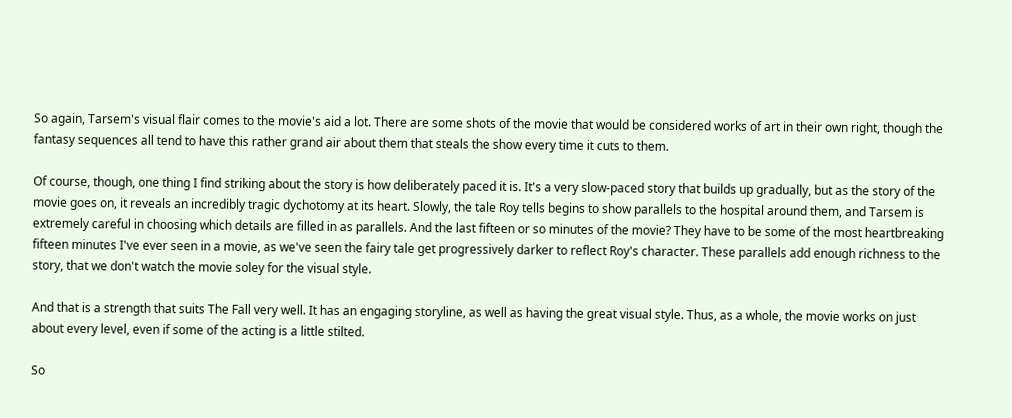So again, Tarsem's visual flair comes to the movie's aid a lot. There are some shots of the movie that would be considered works of art in their own right, though the fantasy sequences all tend to have this rather grand air about them that steals the show every time it cuts to them.

Of course, though, one thing I find striking about the story is how deliberately paced it is. It's a very slow-paced story that builds up gradually, but as the story of the movie goes on, it reveals an incredibly tragic dychotomy at its heart. Slowly, the tale Roy tells begins to show parallels to the hospital around them, and Tarsem is extremely careful in choosing which details are filled in as parallels. And the last fifteen or so minutes of the movie? They have to be some of the most heartbreaking fifteen minutes I've ever seen in a movie, as we've seen the fairy tale get progressively darker to reflect Roy's character. These parallels add enough richness to the story, that we don't watch the movie soley for the visual style.

And that is a strength that suits The Fall very well. It has an engaging storyline, as well as having the great visual style. Thus, as a whole, the movie works on just about every level, even if some of the acting is a little stilted.

So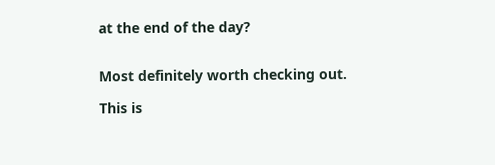at the end of the day?


Most definitely worth checking out.

This is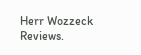Herr Wozzeck Reviews.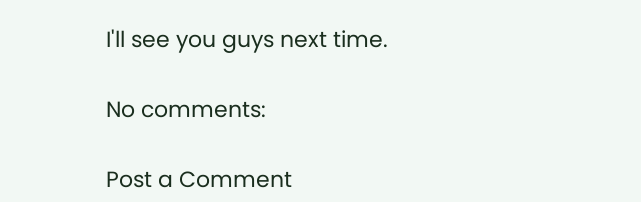I'll see you guys next time.

No comments:

Post a Comment